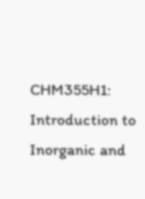CHM355H1: Introduction to Inorganic and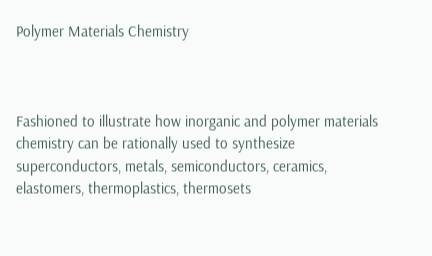Polymer Materials Chemistry



Fashioned to illustrate how inorganic and polymer materials chemistry can be rationally used to synthesize superconductors, metals, semiconductors, ceramics, elastomers, thermoplastics, thermosets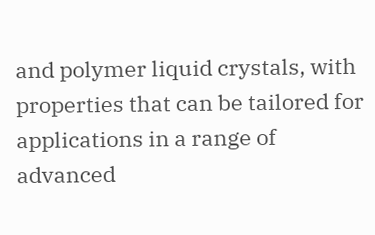and polymer liquid crystals, with properties that can be tailored for applications in a range of advanced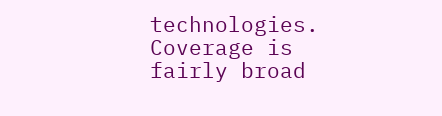technologies. Coverage is fairly broad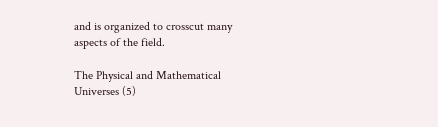and is organized to crosscut many aspects of the field.

The Physical and Mathematical Universes (5)